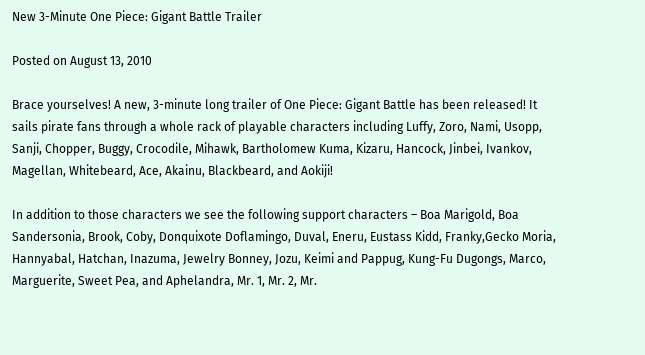New 3-Minute One Piece: Gigant Battle Trailer

Posted on August 13, 2010

Brace yourselves! A new, 3-minute long trailer of One Piece: Gigant Battle has been released! It sails pirate fans through a whole rack of playable characters including Luffy, Zoro, Nami, Usopp, Sanji, Chopper, Buggy, Crocodile, Mihawk, Bartholomew Kuma, Kizaru, Hancock, Jinbei, Ivankov, Magellan, Whitebeard, Ace, Akainu, Blackbeard, and Aokiji!

In addition to those characters we see the following support characters – Boa Marigold, Boa Sandersonia, Brook, Coby, Donquixote Doflamingo, Duval, Eneru, Eustass Kidd, Franky,Gecko Moria, Hannyabal, Hatchan, Inazuma, Jewelry Bonney, Jozu, Keimi and Pappug, Kung-Fu Dugongs, Marco, Marguerite, Sweet Pea, and Aphelandra, Mr. 1, Mr. 2, Mr.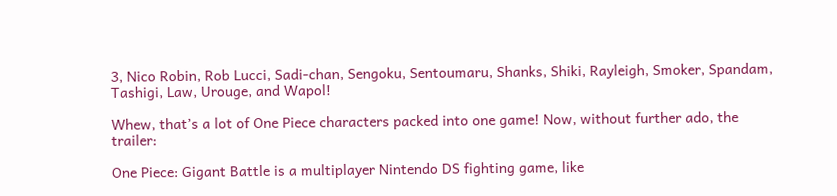3, Nico Robin, Rob Lucci, Sadi-chan, Sengoku, Sentoumaru, Shanks, Shiki, Rayleigh, Smoker, Spandam, Tashigi, Law, Urouge, and Wapol!

Whew, that’s a lot of One Piece characters packed into one game! Now, without further ado, the trailer:

One Piece: Gigant Battle is a multiplayer Nintendo DS fighting game, like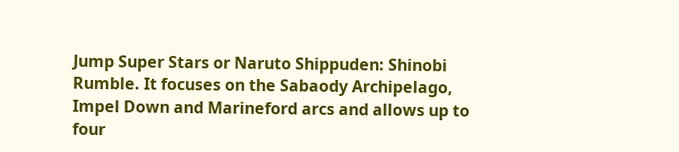Jump Super Stars or Naruto Shippuden: Shinobi Rumble. It focuses on the Sabaody Archipelago, Impel Down and Marineford arcs and allows up to four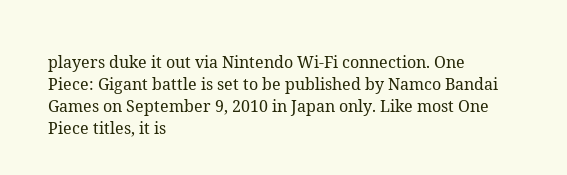players duke it out via Nintendo Wi-Fi connection. One Piece: Gigant battle is set to be published by Namco Bandai Games on September 9, 2010 in Japan only. Like most One Piece titles, it is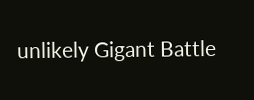unlikely Gigant Battle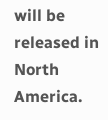will be released in North America.